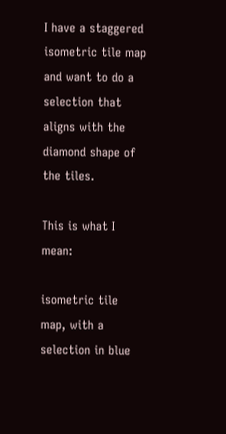I have a staggered isometric tile map and want to do a selection that aligns with the diamond shape of the tiles.

This is what I mean:

isometric tile map, with a selection in blue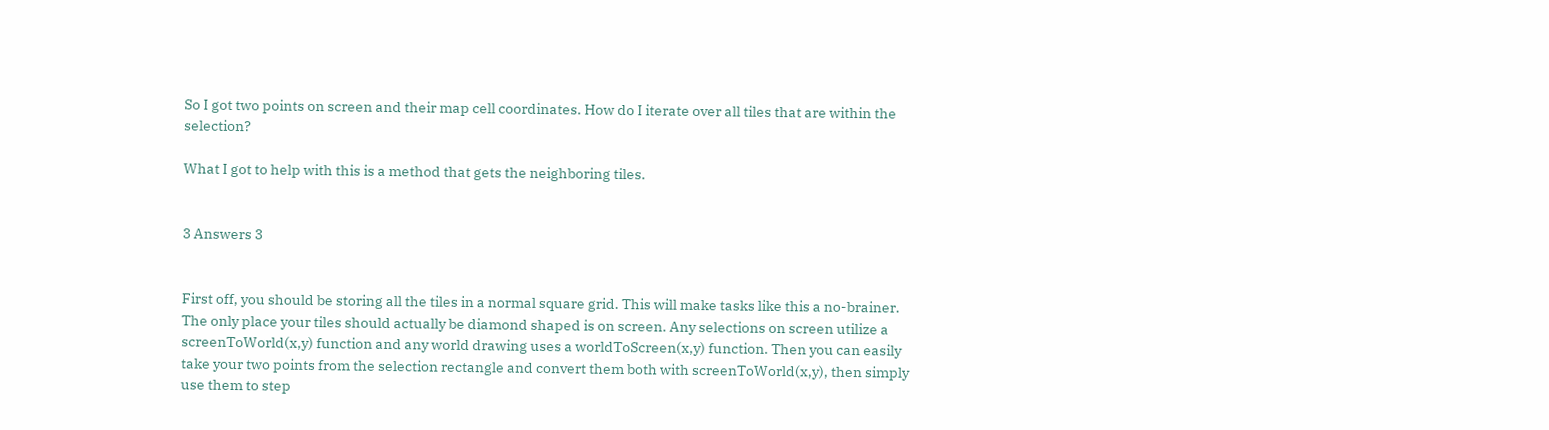So I got two points on screen and their map cell coordinates. How do I iterate over all tiles that are within the selection?

What I got to help with this is a method that gets the neighboring tiles.


3 Answers 3


First off, you should be storing all the tiles in a normal square grid. This will make tasks like this a no-brainer. The only place your tiles should actually be diamond shaped is on screen. Any selections on screen utilize a screenToWorld(x,y) function and any world drawing uses a worldToScreen(x,y) function. Then you can easily take your two points from the selection rectangle and convert them both with screenToWorld(x,y), then simply use them to step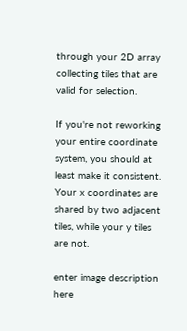through your 2D array collecting tiles that are valid for selection.

If you're not reworking your entire coordinate system, you should at least make it consistent. Your x coordinates are shared by two adjacent tiles, while your y tiles are not.

enter image description here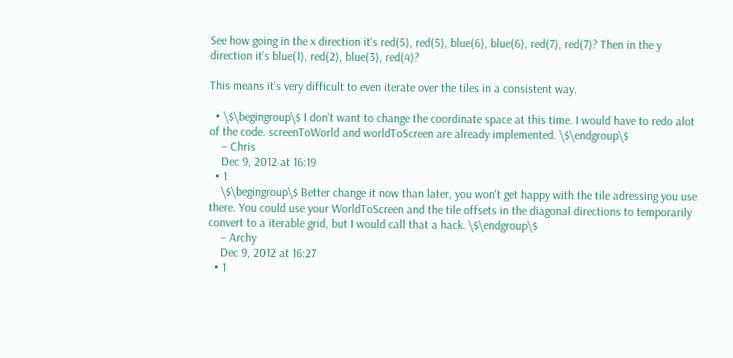See how going in the x direction it's red(5), red(5), blue(6), blue(6), red(7), red(7)? Then in the y direction it's blue(1), red(2), blue(3), red(4)?

This means it's very difficult to even iterate over the tiles in a consistent way.

  • \$\begingroup\$ I don't want to change the coordinate space at this time. I would have to redo alot of the code. screenToWorld and worldToScreen are already implemented. \$\endgroup\$
    – Chris
    Dec 9, 2012 at 16:19
  • 1
    \$\begingroup\$ Better change it now than later, you won't get happy with the tile adressing you use there. You could use your WorldToScreen and the tile offsets in the diagonal directions to temporarily convert to a iterable grid, but I would call that a hack. \$\endgroup\$
    – Archy
    Dec 9, 2012 at 16:27
  • 1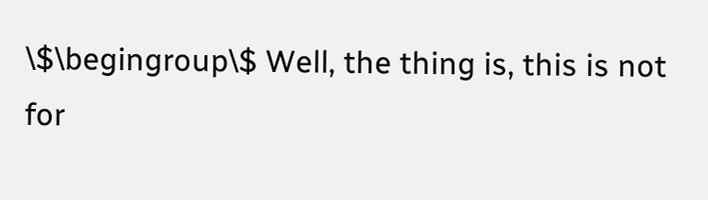\$\begingroup\$ Well, the thing is, this is not for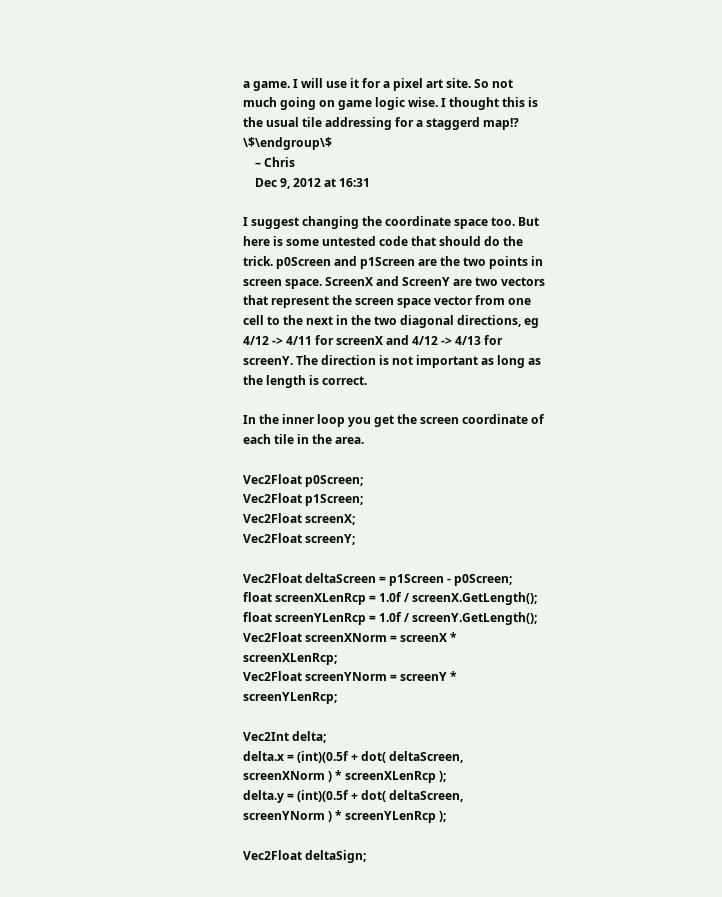a game. I will use it for a pixel art site. So not much going on game logic wise. I thought this is the usual tile addressing for a staggerd map!? \$\endgroup\$
    – Chris
    Dec 9, 2012 at 16:31

I suggest changing the coordinate space too. But here is some untested code that should do the trick. p0Screen and p1Screen are the two points in screen space. ScreenX and ScreenY are two vectors that represent the screen space vector from one cell to the next in the two diagonal directions, eg 4/12 -> 4/11 for screenX and 4/12 -> 4/13 for screenY. The direction is not important as long as the length is correct.

In the inner loop you get the screen coordinate of each tile in the area.

Vec2Float p0Screen;
Vec2Float p1Screen;
Vec2Float screenX;
Vec2Float screenY;

Vec2Float deltaScreen = p1Screen - p0Screen;
float screenXLenRcp = 1.0f / screenX.GetLength();
float screenYLenRcp = 1.0f / screenY.GetLength();
Vec2Float screenXNorm = screenX * screenXLenRcp;
Vec2Float screenYNorm = screenY * screenYLenRcp;

Vec2Int delta;
delta.x = (int)(0.5f + dot( deltaScreen, screenXNorm ) * screenXLenRcp );
delta.y = (int)(0.5f + dot( deltaScreen, screenYNorm ) * screenYLenRcp );

Vec2Float deltaSign;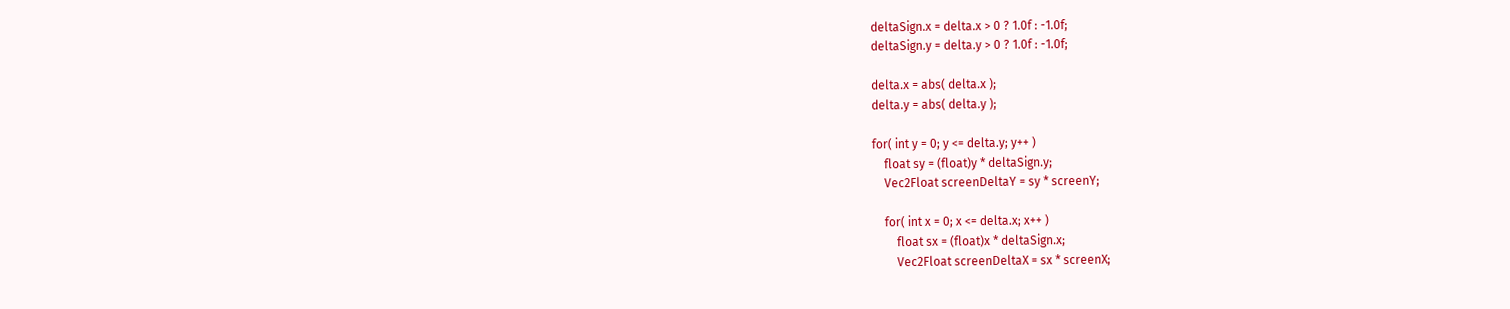deltaSign.x = delta.x > 0 ? 1.0f : -1.0f;
deltaSign.y = delta.y > 0 ? 1.0f : -1.0f;

delta.x = abs( delta.x );
delta.y = abs( delta.y );

for( int y = 0; y <= delta.y; y++ )
    float sy = (float)y * deltaSign.y;
    Vec2Float screenDeltaY = sy * screenY;

    for( int x = 0; x <= delta.x; x++ )
        float sx = (float)x * deltaSign.x;
        Vec2Float screenDeltaX = sx * screenX;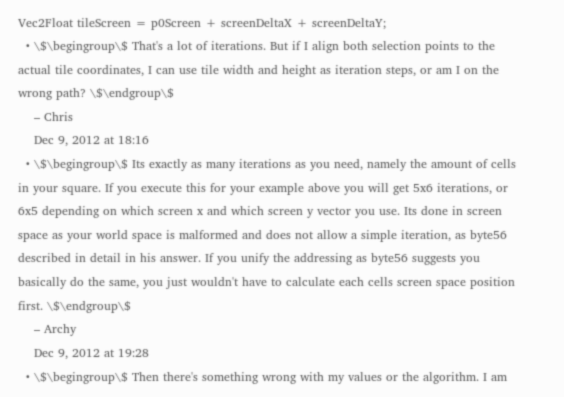Vec2Float tileScreen = p0Screen + screenDeltaX + screenDeltaY;
  • \$\begingroup\$ That's a lot of iterations. But if I align both selection points to the actual tile coordinates, I can use tile width and height as iteration steps, or am I on the wrong path? \$\endgroup\$
    – Chris
    Dec 9, 2012 at 18:16
  • \$\begingroup\$ Its exactly as many iterations as you need, namely the amount of cells in your square. If you execute this for your example above you will get 5x6 iterations, or 6x5 depending on which screen x and which screen y vector you use. Its done in screen space as your world space is malformed and does not allow a simple iteration, as byte56 described in detail in his answer. If you unify the addressing as byte56 suggests you basically do the same, you just wouldn't have to calculate each cells screen space position first. \$\endgroup\$
    – Archy
    Dec 9, 2012 at 19:28
  • \$\begingroup\$ Then there's something wrong with my values or the algorithm. I am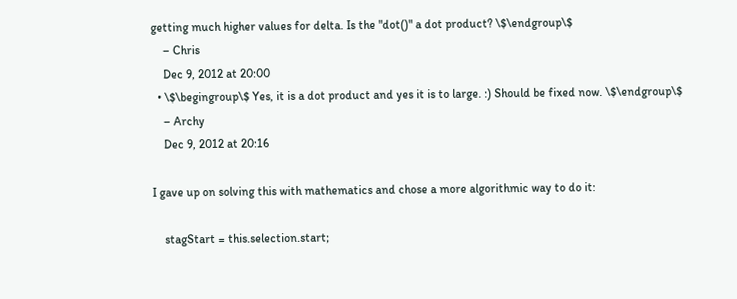getting much higher values for delta. Is the "dot()" a dot product? \$\endgroup\$
    – Chris
    Dec 9, 2012 at 20:00
  • \$\begingroup\$ Yes, it is a dot product and yes it is to large. :) Should be fixed now. \$\endgroup\$
    – Archy
    Dec 9, 2012 at 20:16

I gave up on solving this with mathematics and chose a more algorithmic way to do it:

    stagStart = this.selection.start;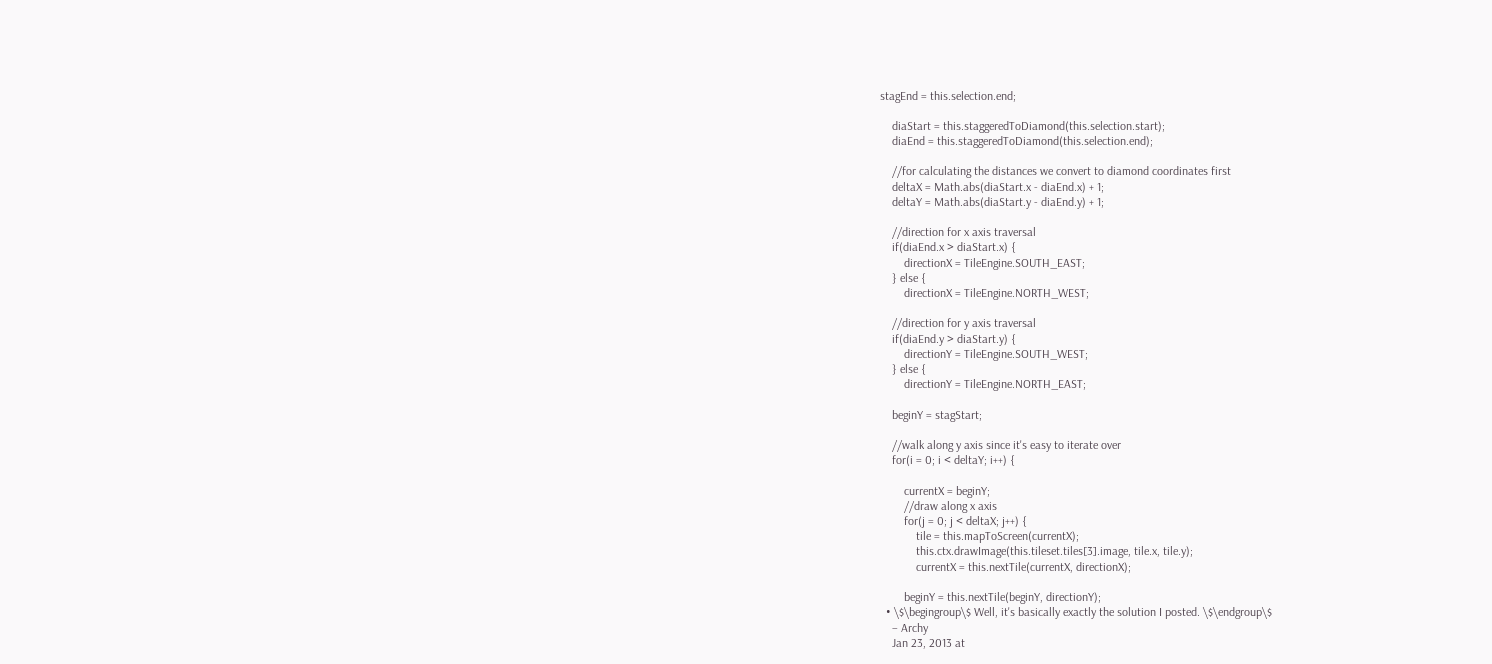stagEnd = this.selection.end;

    diaStart = this.staggeredToDiamond(this.selection.start);
    diaEnd = this.staggeredToDiamond(this.selection.end);

    //for calculating the distances we convert to diamond coordinates first
    deltaX = Math.abs(diaStart.x - diaEnd.x) + 1;
    deltaY = Math.abs(diaStart.y - diaEnd.y) + 1;

    //direction for x axis traversal
    if(diaEnd.x > diaStart.x) {
        directionX = TileEngine.SOUTH_EAST;
    } else {
        directionX = TileEngine.NORTH_WEST;

    //direction for y axis traversal
    if(diaEnd.y > diaStart.y) {
        directionY = TileEngine.SOUTH_WEST;
    } else {
        directionY = TileEngine.NORTH_EAST;

    beginY = stagStart;

    //walk along y axis since it's easy to iterate over
    for(i = 0; i < deltaY; i++) {

        currentX = beginY;
        //draw along x axis
        for(j = 0; j < deltaX; j++) {
            tile = this.mapToScreen(currentX);
            this.ctx.drawImage(this.tileset.tiles[3].image, tile.x, tile.y);
            currentX = this.nextTile(currentX, directionX);

        beginY = this.nextTile(beginY, directionY);
  • \$\begingroup\$ Well, it's basically exactly the solution I posted. \$\endgroup\$
    – Archy
    Jan 23, 2013 at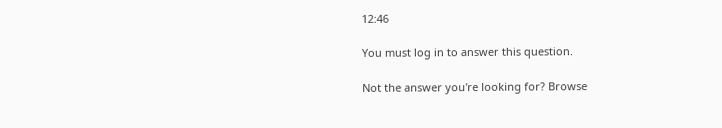12:46

You must log in to answer this question.

Not the answer you're looking for? Browse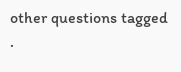other questions tagged .